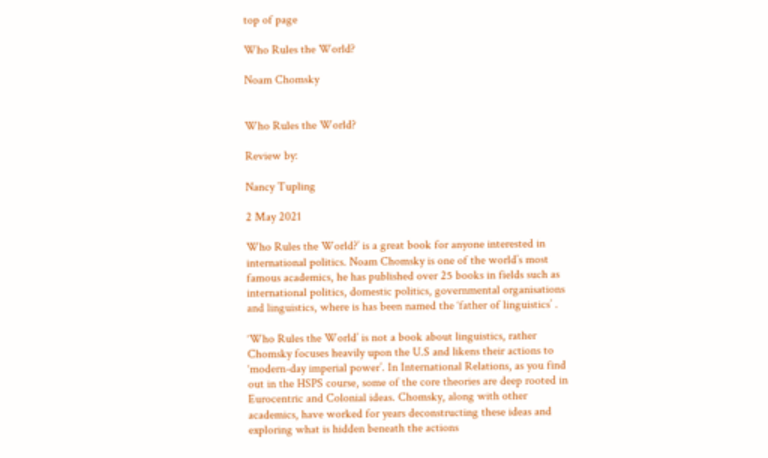top of page

Who Rules the World?

Noam Chomsky


Who Rules the World?

Review by:

Nancy Tupling

2 May 2021

Who Rules the World?’ is a great book for anyone interested in international politics. Noam Chomsky is one of the world’s most famous academics, he has published over 25 books in fields such as international politics, domestic politics, governmental organisations and linguistics, where is has been named the ‘father of linguistics’ .

‘Who Rules the World’ is not a book about linguistics, rather Chomsky focuses heavily upon the U.S and likens their actions to ‘modern-day imperial power’. In International Relations, as you find out in the HSPS course, some of the core theories are deep rooted in Eurocentric and Colonial ideas. Chomsky, along with other academics, have worked for years deconstructing these ideas and exploring what is hidden beneath the actions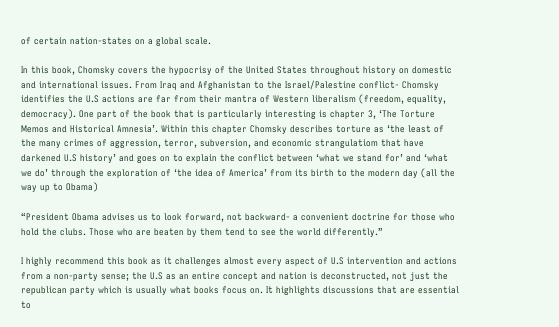of certain nation-states on a global scale.

In this book, Chomsky covers the hypocrisy of the United States throughout history on domestic and international issues. From Iraq and Afghanistan to the Israel/Palestine conflict- Chomsky identifies the U.S actions are far from their mantra of Western liberalism (freedom, equality, democracy). One part of the book that is particularly interesting is chapter 3, ‘The Torture Memos and Historical Amnesia’. Within this chapter Chomsky describes torture as ‘the least of the many crimes of aggression, terror, subversion, and economic strangulatiom that have darkened U.S history’ and goes on to explain the conflict between ‘what we stand for’ and ‘what we do’ through the exploration of ‘the idea of America’ from its birth to the modern day (all the way up to Obama)

“President Obama advises us to look forward, not backward- a convenient doctrine for those who hold the clubs. Those who are beaten by them tend to see the world differently.”

I highly recommend this book as it challenges almost every aspect of U.S intervention and actions from a non-party sense; the U.S as an entire concept and nation is deconstructed, not just the republican party which is usually what books focus on. It highlights discussions that are essential to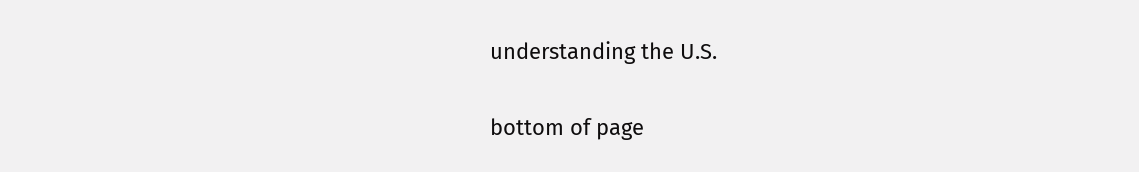understanding the U.S.

bottom of page